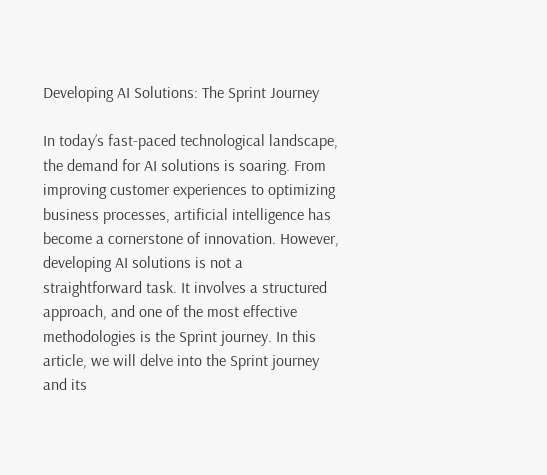Developing AI Solutions: The Sprint Journey

In today’s fast-paced technological landscape, the demand for AI solutions is soaring. From improving customer experiences to optimizing business processes, artificial intelligence has become a cornerstone of innovation. However, developing AI solutions is not a straightforward task. It involves a structured approach, and one of the most effective methodologies is the Sprint journey. In this article, we will delve into the Sprint journey and its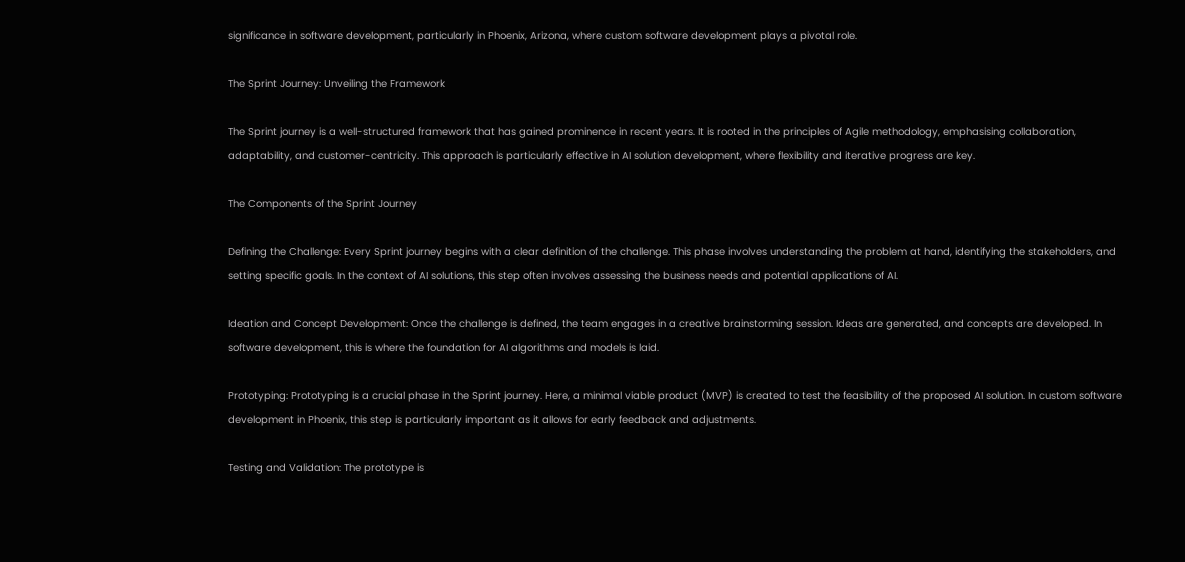significance in software development, particularly in Phoenix, Arizona, where custom software development plays a pivotal role.

The Sprint Journey: Unveiling the Framework

The Sprint journey is a well-structured framework that has gained prominence in recent years. It is rooted in the principles of Agile methodology, emphasising collaboration, adaptability, and customer-centricity. This approach is particularly effective in AI solution development, where flexibility and iterative progress are key.

The Components of the Sprint Journey

Defining the Challenge: Every Sprint journey begins with a clear definition of the challenge. This phase involves understanding the problem at hand, identifying the stakeholders, and setting specific goals. In the context of AI solutions, this step often involves assessing the business needs and potential applications of AI.

Ideation and Concept Development: Once the challenge is defined, the team engages in a creative brainstorming session. Ideas are generated, and concepts are developed. In software development, this is where the foundation for AI algorithms and models is laid.

Prototyping: Prototyping is a crucial phase in the Sprint journey. Here, a minimal viable product (MVP) is created to test the feasibility of the proposed AI solution. In custom software development in Phoenix, this step is particularly important as it allows for early feedback and adjustments.

Testing and Validation: The prototype is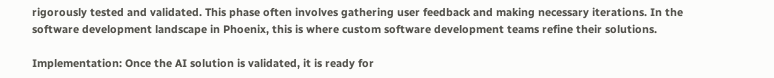rigorously tested and validated. This phase often involves gathering user feedback and making necessary iterations. In the software development landscape in Phoenix, this is where custom software development teams refine their solutions.

Implementation: Once the AI solution is validated, it is ready for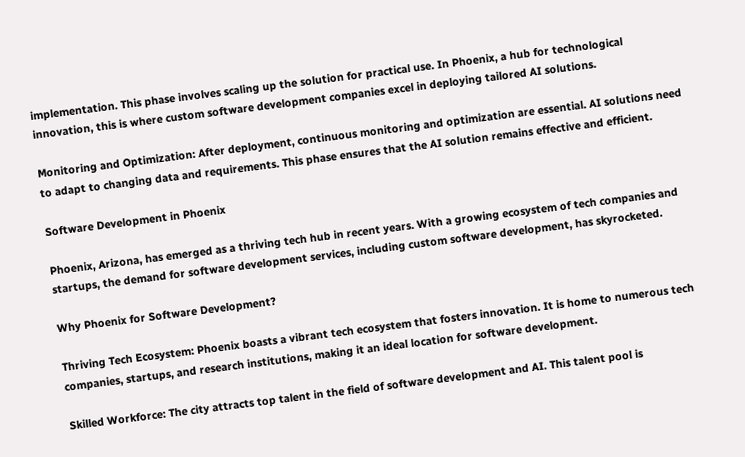implementation. This phase involves scaling up the solution for practical use. In Phoenix, a hub for technological innovation, this is where custom software development companies excel in deploying tailored AI solutions.

Monitoring and Optimization: After deployment, continuous monitoring and optimization are essential. AI solutions need to adapt to changing data and requirements. This phase ensures that the AI solution remains effective and efficient.

Software Development in Phoenix

Phoenix, Arizona, has emerged as a thriving tech hub in recent years. With a growing ecosystem of tech companies and startups, the demand for software development services, including custom software development, has skyrocketed.

Why Phoenix for Software Development?

Thriving Tech Ecosystem: Phoenix boasts a vibrant tech ecosystem that fosters innovation. It is home to numerous tech companies, startups, and research institutions, making it an ideal location for software development.

Skilled Workforce: The city attracts top talent in the field of software development and AI. This talent pool is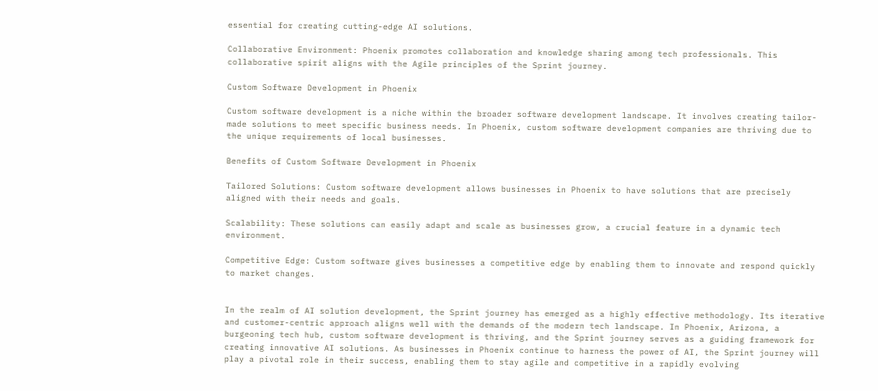essential for creating cutting-edge AI solutions.

Collaborative Environment: Phoenix promotes collaboration and knowledge sharing among tech professionals. This collaborative spirit aligns with the Agile principles of the Sprint journey.

Custom Software Development in Phoenix

Custom software development is a niche within the broader software development landscape. It involves creating tailor-made solutions to meet specific business needs. In Phoenix, custom software development companies are thriving due to the unique requirements of local businesses.

Benefits of Custom Software Development in Phoenix

Tailored Solutions: Custom software development allows businesses in Phoenix to have solutions that are precisely aligned with their needs and goals.

Scalability: These solutions can easily adapt and scale as businesses grow, a crucial feature in a dynamic tech environment.

Competitive Edge: Custom software gives businesses a competitive edge by enabling them to innovate and respond quickly to market changes.


In the realm of AI solution development, the Sprint journey has emerged as a highly effective methodology. Its iterative and customer-centric approach aligns well with the demands of the modern tech landscape. In Phoenix, Arizona, a burgeoning tech hub, custom software development is thriving, and the Sprint journey serves as a guiding framework for creating innovative AI solutions. As businesses in Phoenix continue to harness the power of AI, the Sprint journey will play a pivotal role in their success, enabling them to stay agile and competitive in a rapidly evolving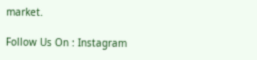market.

Follow Us On : Instagram